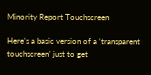Minority Report Touchscreen

Here’s a basic version of a ‘transparent touchscreen’ just to get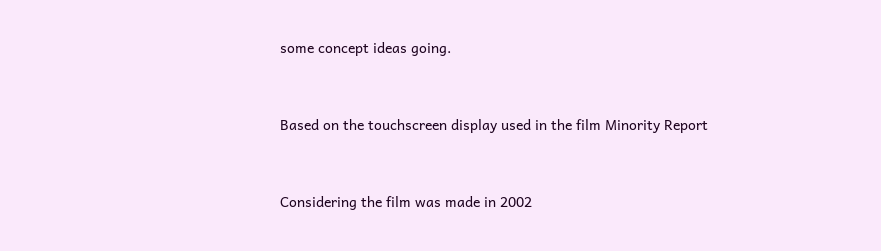some concept ideas going.


Based on the touchscreen display used in the film Minority Report


Considering the film was made in 2002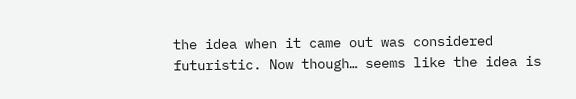the idea when it came out was considered futuristic. Now though… seems like the idea is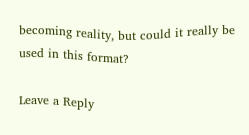becoming reality, but could it really be used in this format?

Leave a Reply